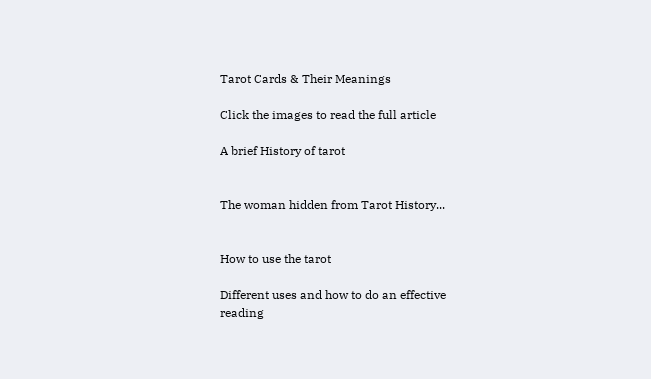Tarot Cards & Their Meanings

Click the images to read the full article

A brief History of tarot


The woman hidden from Tarot History...


How to use the tarot

Different uses and how to do an effective reading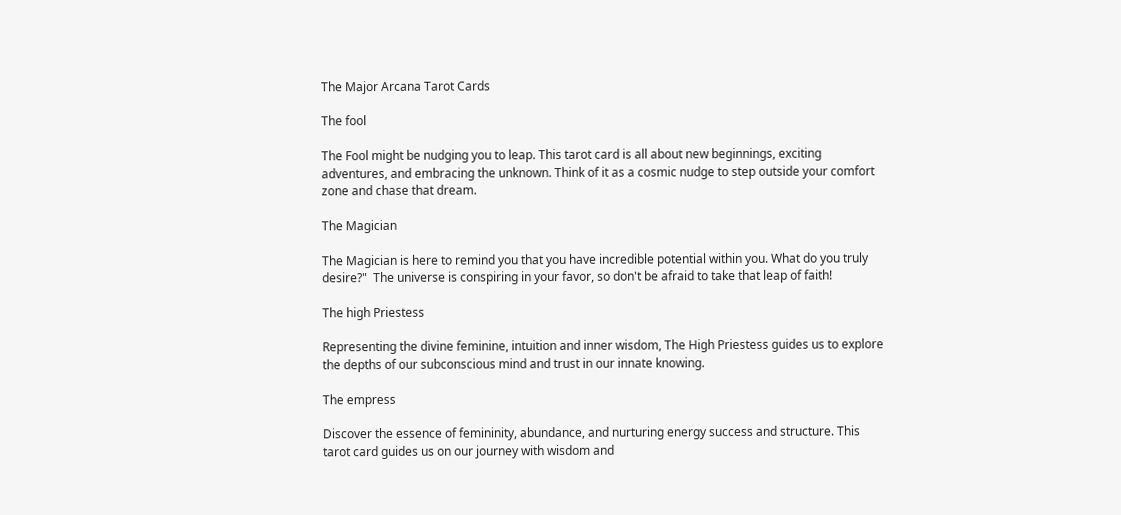The Major Arcana Tarot Cards

The fool

The Fool might be nudging you to leap. This tarot card is all about new beginnings, exciting adventures, and embracing the unknown. Think of it as a cosmic nudge to step outside your comfort zone and chase that dream.

The Magician

The Magician is here to remind you that you have incredible potential within you. What do you truly desire?"  The universe is conspiring in your favor, so don't be afraid to take that leap of faith!

The high Priestess

Representing the divine feminine, intuition and inner wisdom, The High Priestess guides us to explore the depths of our subconscious mind and trust in our innate knowing.

The empress

Discover the essence of femininity, abundance, and nurturing energy success and structure. This tarot card guides us on our journey with wisdom and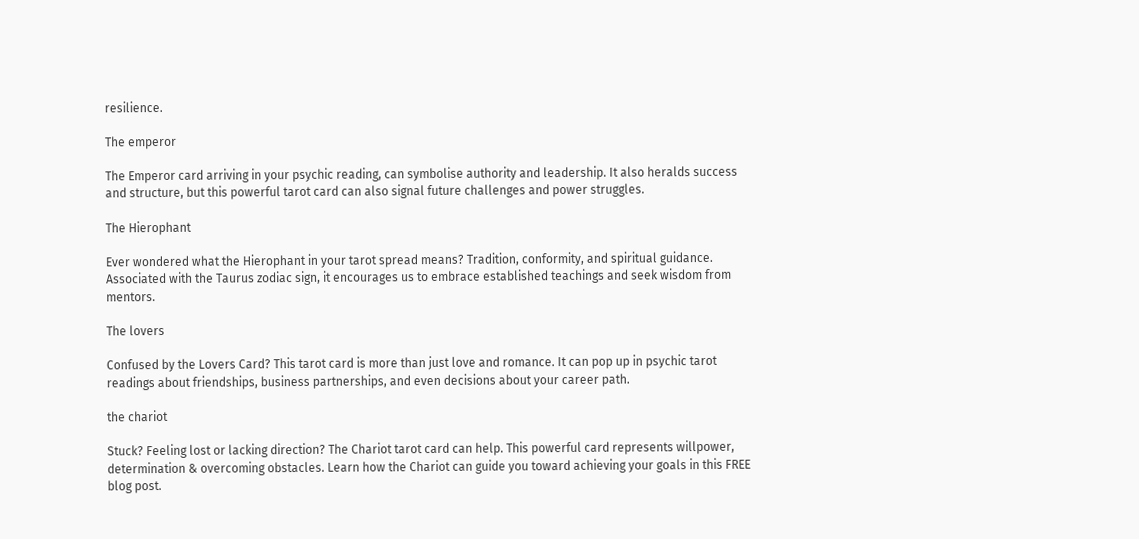resilience.

The emperor

The Emperor card arriving in your psychic reading, can symbolise authority and leadership. It also heralds success and structure, but this powerful tarot card can also signal future challenges and power struggles.

The Hierophant

Ever wondered what the Hierophant in your tarot spread means? Tradition, conformity, and spiritual guidance. Associated with the Taurus zodiac sign, it encourages us to embrace established teachings and seek wisdom from mentors.

The lovers

Confused by the Lovers Card? This tarot card is more than just love and romance. It can pop up in psychic tarot readings about friendships, business partnerships, and even decisions about your career path.

the chariot

Stuck? Feeling lost or lacking direction? The Chariot tarot card can help. This powerful card represents willpower, determination & overcoming obstacles. Learn how the Chariot can guide you toward achieving your goals in this FREE blog post.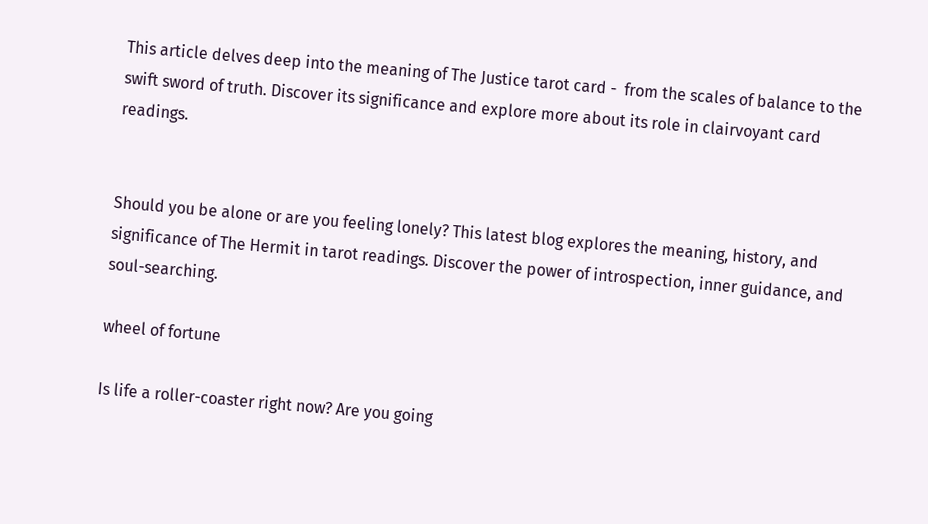This article delves deep into the meaning of The Justice tarot card -  from the scales of balance to the swift sword of truth. Discover its significance and explore more about its role in clairvoyant card readings.


Should you be alone or are you feeling lonely? This latest blog explores the meaning, history, and significance of The Hermit in tarot readings. Discover the power of introspection, inner guidance, and soul-searching.

wheel of fortune

Is life a roller-coaster right now? Are you going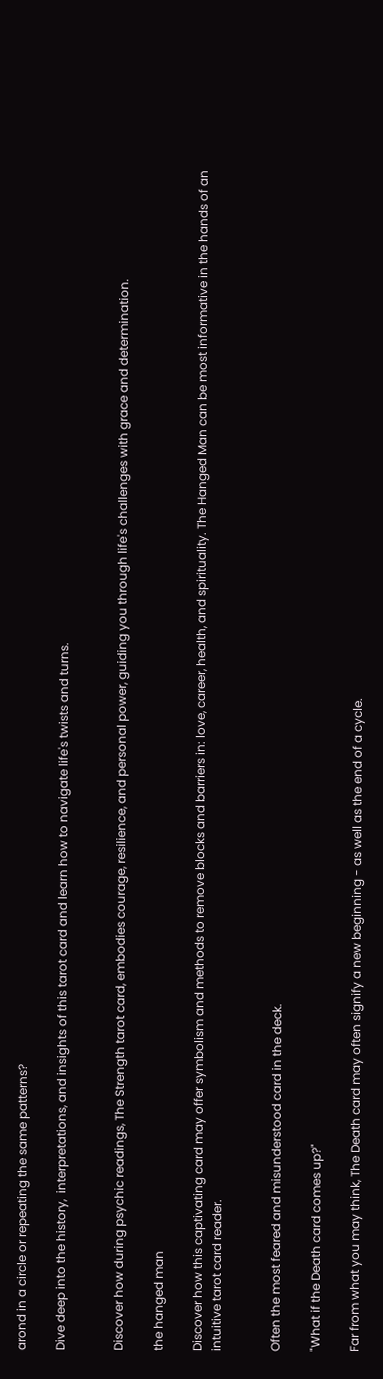arond in a circle or repeating the same patterns?

Dive deep into the history,  interpretations, and insights of this tarot card and learn how to navigate life's twists and turns.


Discover how during psychic readings, The Strength tarot card, embodies courage, resilience, and personal power, guiding you through life's challenges with grace and determination.

the hanged man

Discover how this captivating card may offer symbolism and methods to remove blocks and barriers in: love, career, health, and spirituality. The Hanged Man can be most informative in the hands of an intuitive tarot card reader.


Often the most feared and misunderstood card in the deck.

"What if the Death card comes up?"

Far from what you may think, The Death card may often signify a new beginning - as well as the end of a cycle.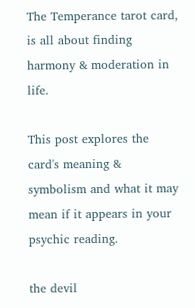The Temperance tarot card, is all about finding harmony & moderation in life.

This post explores the card's meaning & symbolism and what it may mean if it appears in your psychic reading.

the devil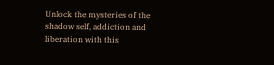Unlock the mysteries of the shadow self, addiction and liberation with this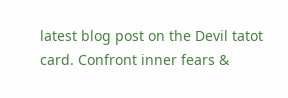latest blog post on the Devil tatot card. Confront inner fears &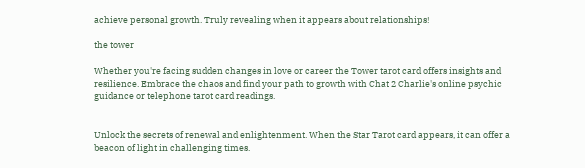achieve personal growth. Truly revealing when it appears about relationships!

the tower

Whether you're facing sudden changes in love or career the Tower tarot card offers insights and resilience. Embrace the chaos and find your path to growth with Chat 2 Charlie's online psychic guidance or telephone tarot card readings.


Unlock the secrets of renewal and enlightenment. When the Star Tarot card appears, it can offer a beacon of light in challenging times.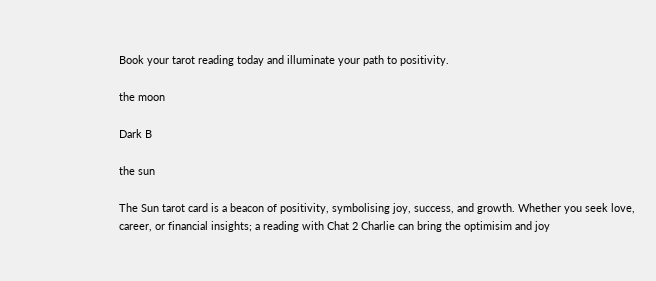Book your tarot reading today and illuminate your path to positivity.

the moon

Dark B

the sun

The Sun tarot card is a beacon of positivity, symbolising joy, success, and growth. Whether you seek love, career, or financial insights; a reading with Chat 2 Charlie can bring the optimisim and joy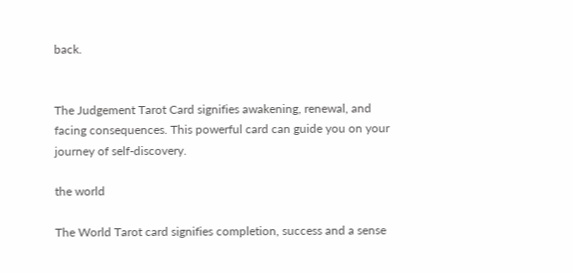back.


The Judgement Tarot Card signifies awakening, renewal, and facing consequences. This powerful card can guide you on your journey of self-discovery.

the world

The World Tarot card signifies completion, success and a sense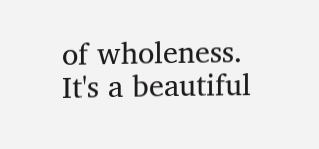of wholeness. It's a beautiful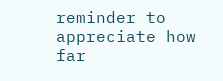reminder to appreciate how far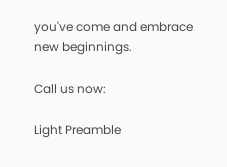you've come and embrace new beginnings.

Call us now:

Light Preamble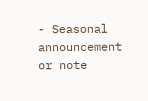- Seasonal announcement or note